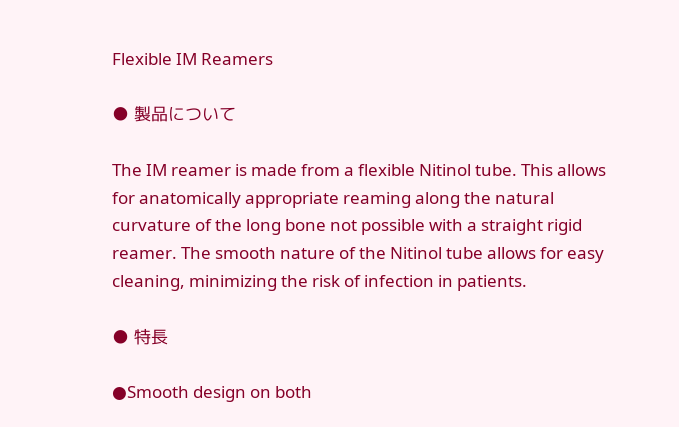Flexible IM Reamers

● 製品について

The IM reamer is made from a flexible Nitinol tube. This allows for anatomically appropriate reaming along the natural curvature of the long bone not possible with a straight rigid reamer. The smooth nature of the Nitinol tube allows for easy cleaning, minimizing the risk of infection in patients.

● 特長

●Smooth design on both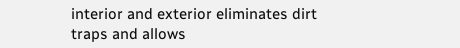interior and exterior eliminates dirt traps and allows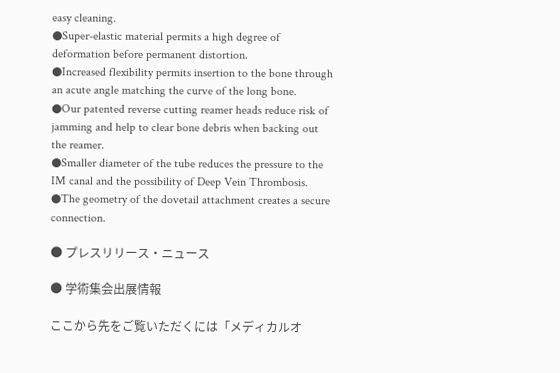easy cleaning.
●Super-elastic material permits a high degree of deformation before permanent distortion.
●Increased flexibility permits insertion to the bone through an acute angle matching the curve of the long bone.
●Our patented reverse cutting reamer heads reduce risk of jamming and help to clear bone debris when backing out the reamer.
●Smaller diameter of the tube reduces the pressure to the IM canal and the possibility of Deep Vein Thrombosis.
●The geometry of the dovetail attachment creates a secure connection.

● プレスリリース・ニュース

● 学術集会出展情報

ここから先をご覧いただくには「メディカルオ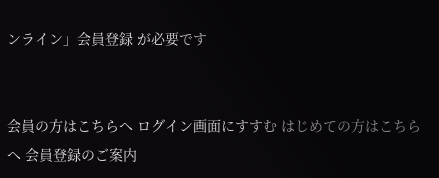ンライン」会員登録 が必要です


会員の方はこちらへ ログイン画面にすすむ はじめての方はこちらへ 会員登録のご案内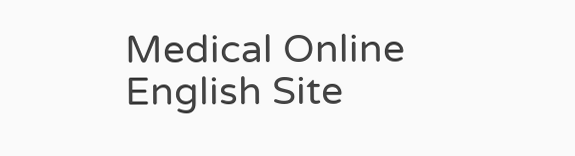Medical Online English Site